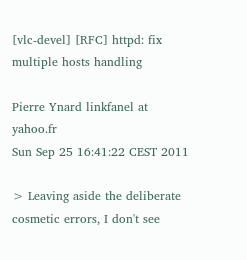[vlc-devel] [RFC] httpd: fix multiple hosts handling

Pierre Ynard linkfanel at yahoo.fr
Sun Sep 25 16:41:22 CEST 2011

> Leaving aside the deliberate cosmetic errors, I don't see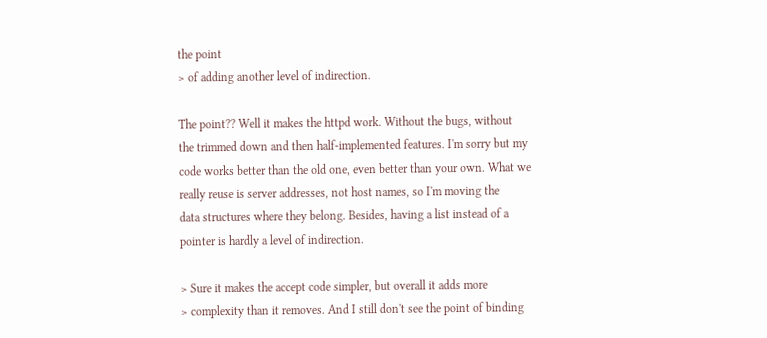the point
> of adding another level of indirection.

The point?? Well it makes the httpd work. Without the bugs, without
the trimmed down and then half-implemented features. I'm sorry but my
code works better than the old one, even better than your own. What we
really reuse is server addresses, not host names, so I'm moving the
data structures where they belong. Besides, having a list instead of a
pointer is hardly a level of indirection.

> Sure it makes the accept code simpler, but overall it adds more
> complexity than it removes. And I still don't see the point of binding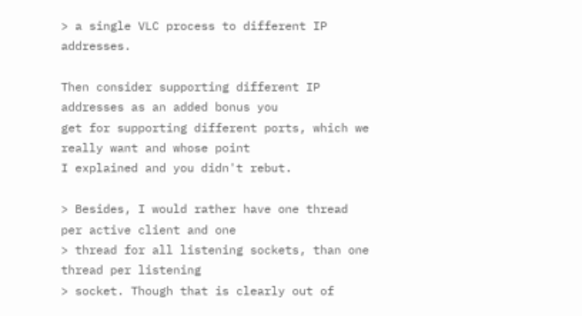> a single VLC process to different IP addresses.

Then consider supporting different IP addresses as an added bonus you
get for supporting different ports, which we really want and whose point
I explained and you didn't rebut.

> Besides, I would rather have one thread per active client and one
> thread for all listening sockets, than one thread per listening
> socket. Though that is clearly out of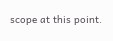scope at this point.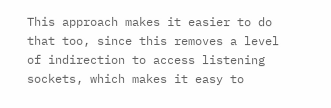This approach makes it easier to do that too, since this removes a level
of indirection to access listening sockets, which makes it easy to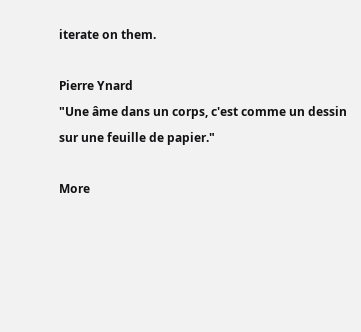iterate on them.

Pierre Ynard
"Une âme dans un corps, c'est comme un dessin sur une feuille de papier."

More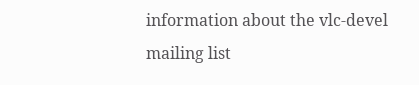information about the vlc-devel mailing list